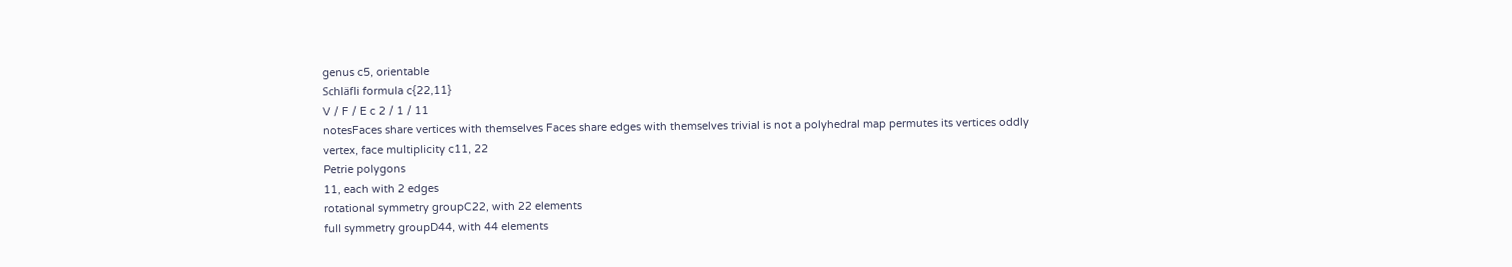genus c5, orientable
Schläfli formula c{22,11}
V / F / E c 2 / 1 / 11
notesFaces share vertices with themselves Faces share edges with themselves trivial is not a polyhedral map permutes its vertices oddly
vertex, face multiplicity c11, 22
Petrie polygons
11, each with 2 edges
rotational symmetry groupC22, with 22 elements
full symmetry groupD44, with 44 elements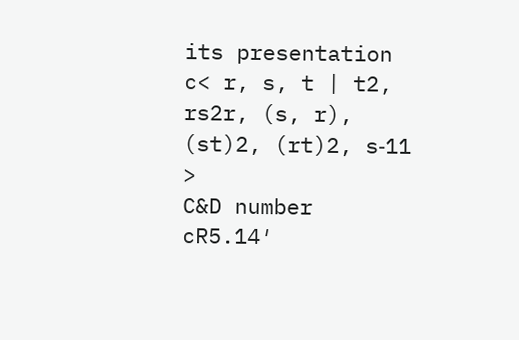its presentation c< r, s, t | t2, rs2r, (s, r), (st)2, (rt)2, s‑11  >
C&D number cR5.14′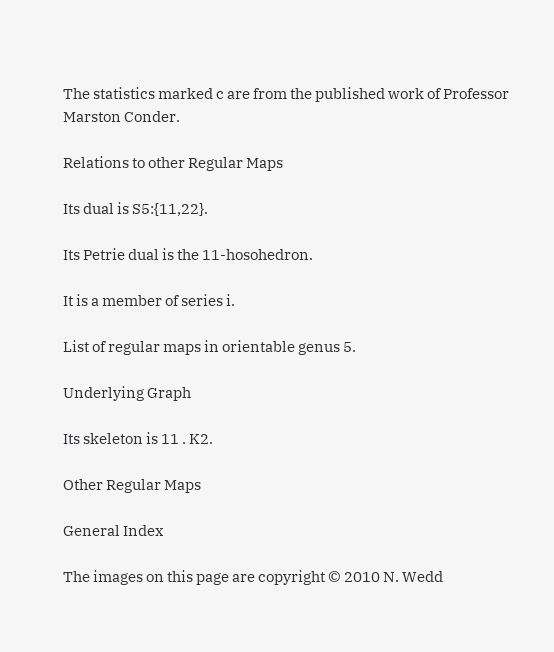The statistics marked c are from the published work of Professor Marston Conder.

Relations to other Regular Maps

Its dual is S5:{11,22}.

Its Petrie dual is the 11-hosohedron.

It is a member of series i.

List of regular maps in orientable genus 5.

Underlying Graph

Its skeleton is 11 . K2.

Other Regular Maps

General Index

The images on this page are copyright © 2010 N. Wedd